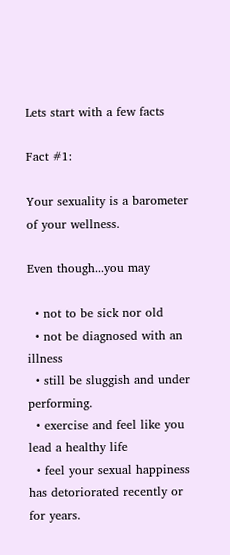Lets start with a few facts

Fact #1:

Your sexuality is a barometer of your wellness.

Even though...you may

  • not to be sick nor old
  • not be diagnosed with an illness
  • still be sluggish and under performing.
  • exercise and feel like you lead a healthy life
  • feel your sexual happiness has detoriorated recently or for years.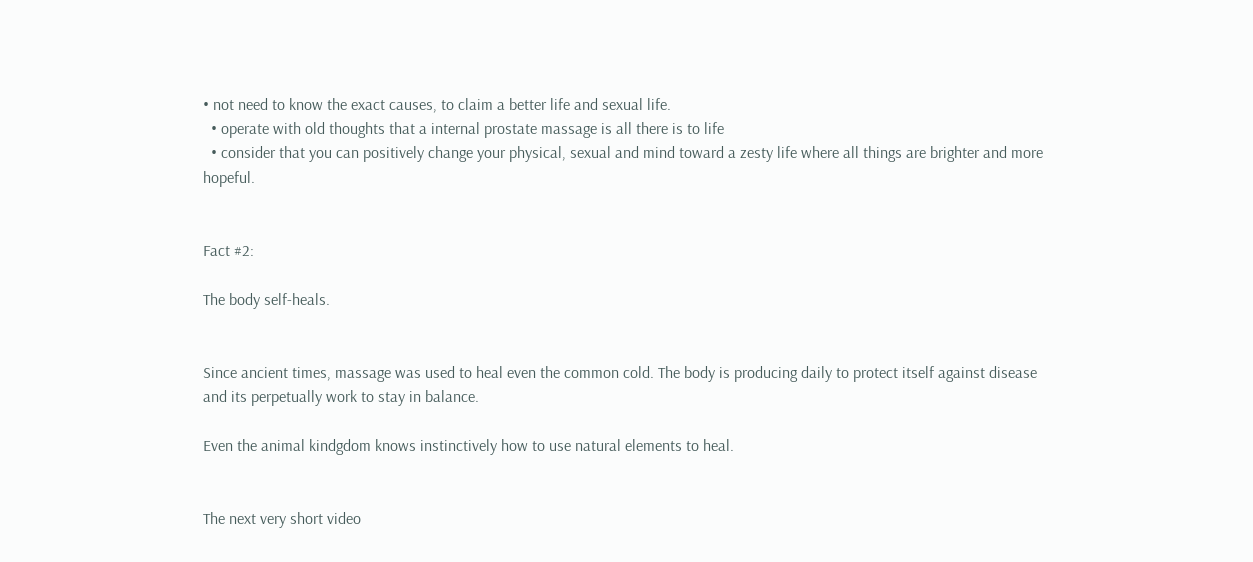• not need to know the exact causes, to claim a better life and sexual life.
  • operate with old thoughts that a internal prostate massage is all there is to life
  • consider that you can positively change your physical, sexual and mind toward a zesty life where all things are brighter and more hopeful.


Fact #2:

The body self-heals.


Since ancient times, massage was used to heal even the common cold. The body is producing daily to protect itself against disease and its perpetually work to stay in balance.

Even the animal kindgdom knows instinctively how to use natural elements to heal.


The next very short video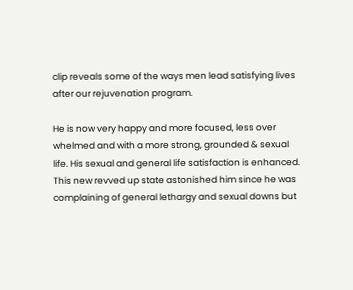clip reveals some of the ways men lead satisfying lives after our rejuvenation program.

He is now very happy and more focused, less over whelmed and with a more strong, grounded & sexual life. His sexual and general life satisfaction is enhanced.  This new revved up state astonished him since he was complaining of general lethargy and sexual downs but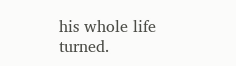his whole life turned.